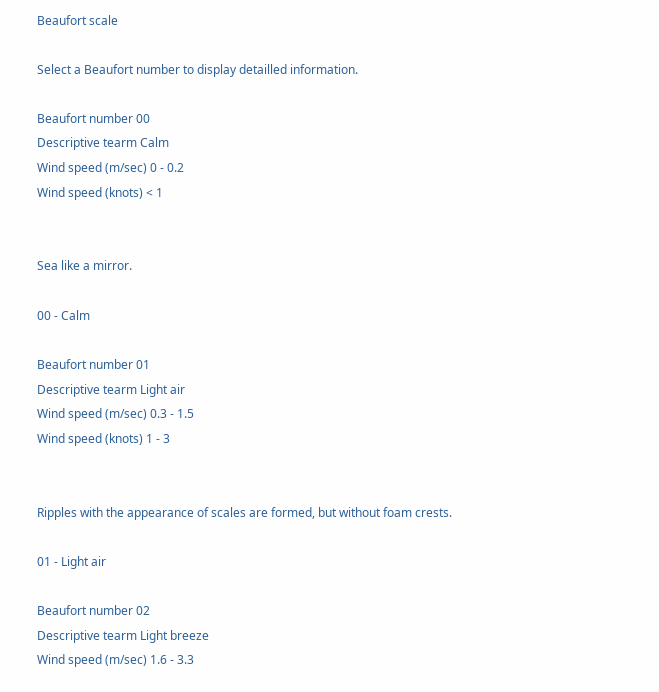Beaufort scale

Select a Beaufort number to display detailled information.

Beaufort number 00
Descriptive tearm Calm
Wind speed (m/sec) 0 - 0.2
Wind speed (knots) < 1


Sea like a mirror.

00 - Calm

Beaufort number 01
Descriptive tearm Light air
Wind speed (m/sec) 0.3 - 1.5
Wind speed (knots) 1 - 3


Ripples with the appearance of scales are formed, but without foam crests.

01 - Light air

Beaufort number 02
Descriptive tearm Light breeze
Wind speed (m/sec) 1.6 - 3.3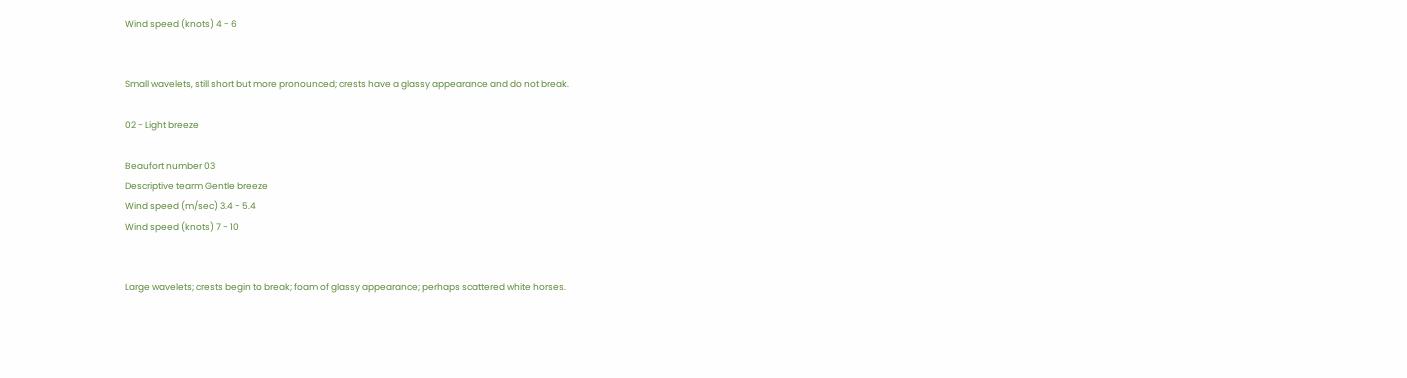Wind speed (knots) 4 - 6


Small wavelets, still short but more pronounced; crests have a glassy appearance and do not break.

02 - Light breeze

Beaufort number 03
Descriptive tearm Gentle breeze
Wind speed (m/sec) 3.4 - 5.4
Wind speed (knots) 7 - 10


Large wavelets; crests begin to break; foam of glassy appearance; perhaps scattered white horses.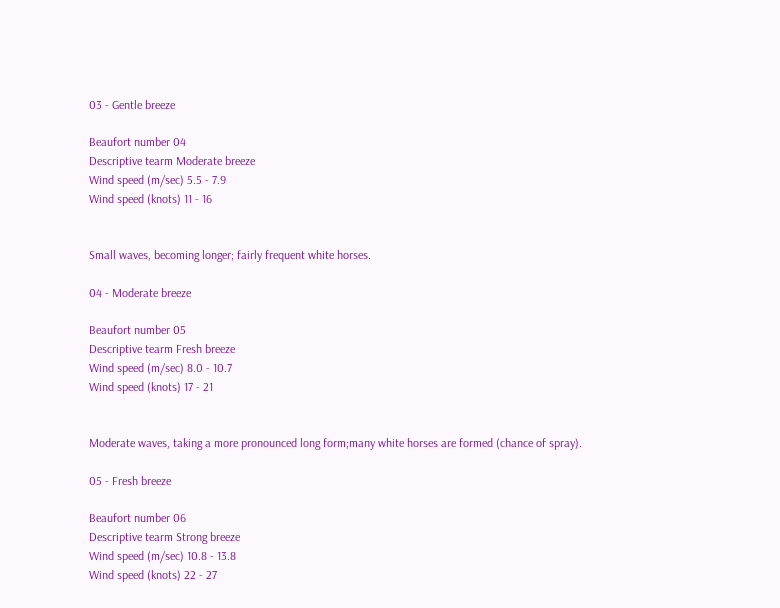03 - Gentle breeze

Beaufort number 04
Descriptive tearm Moderate breeze
Wind speed (m/sec) 5.5 - 7.9
Wind speed (knots) 11 - 16


Small waves, becoming longer; fairly frequent white horses.

04 - Moderate breeze

Beaufort number 05
Descriptive tearm Fresh breeze
Wind speed (m/sec) 8.0 - 10.7
Wind speed (knots) 17 - 21


Moderate waves, taking a more pronounced long form;many white horses are formed (chance of spray).

05 - Fresh breeze

Beaufort number 06
Descriptive tearm Strong breeze
Wind speed (m/sec) 10.8 - 13.8
Wind speed (knots) 22 - 27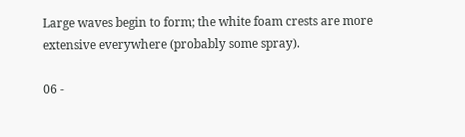Large waves begin to form; the white foam crests are more extensive everywhere (probably some spray).

06 -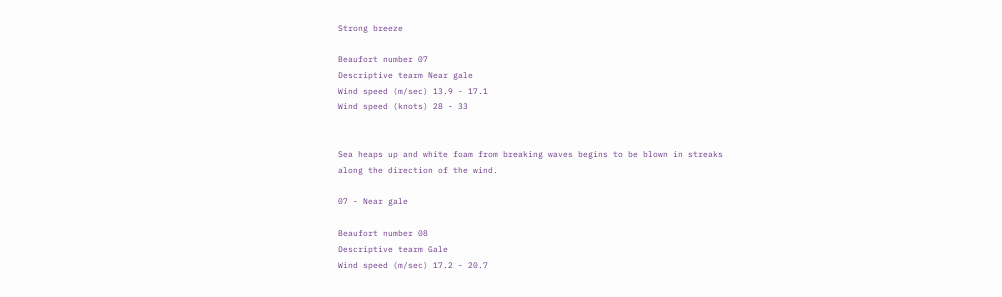Strong breeze

Beaufort number 07
Descriptive tearm Near gale
Wind speed (m/sec) 13.9 - 17.1
Wind speed (knots) 28 - 33


Sea heaps up and white foam from breaking waves begins to be blown in streaks along the direction of the wind.

07 - Near gale

Beaufort number 08
Descriptive tearm Gale
Wind speed (m/sec) 17.2 - 20.7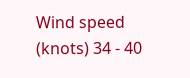Wind speed (knots) 34 - 40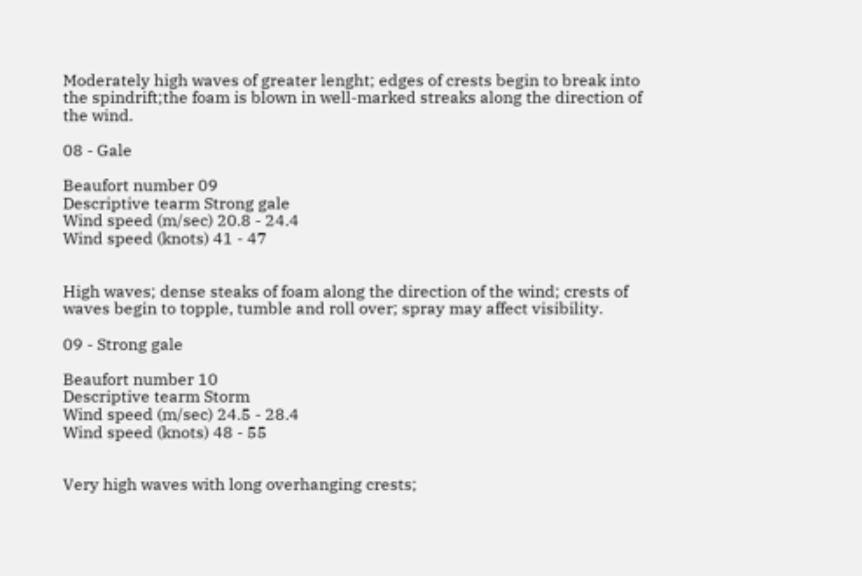Moderately high waves of greater lenght; edges of crests begin to break into the spindrift;the foam is blown in well-marked streaks along the direction of the wind.

08 - Gale

Beaufort number 09
Descriptive tearm Strong gale
Wind speed (m/sec) 20.8 - 24.4
Wind speed (knots) 41 - 47


High waves; dense steaks of foam along the direction of the wind; crests of waves begin to topple, tumble and roll over; spray may affect visibility.

09 - Strong gale

Beaufort number 10
Descriptive tearm Storm
Wind speed (m/sec) 24.5 - 28.4
Wind speed (knots) 48 - 55


Very high waves with long overhanging crests;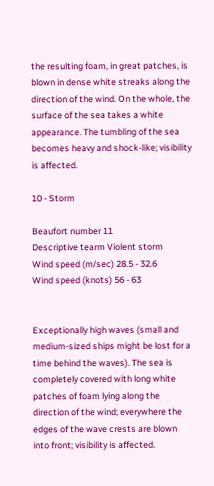the resulting foam, in great patches, is blown in dense white streaks along the direction of the wind. On the whole, the surface of the sea takes a white appearance. The tumbling of the sea becomes heavy and shock-like; visibility is affected.

10 - Storm

Beaufort number 11
Descriptive tearm Violent storm
Wind speed (m/sec) 28.5 - 32.6
Wind speed (knots) 56 - 63


Exceptionally high waves (small and medium-sized ships might be lost for a time behind the waves). The sea is completely covered with long white patches of foam lying along the direction of the wind; everywhere the edges of the wave crests are blown into front; visibility is affected.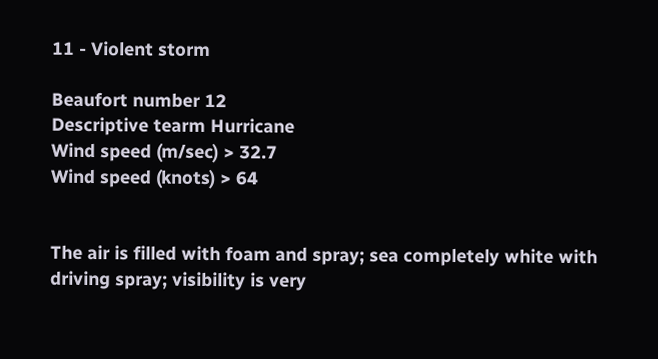11 - Violent storm

Beaufort number 12
Descriptive tearm Hurricane
Wind speed (m/sec) > 32.7
Wind speed (knots) > 64


The air is filled with foam and spray; sea completely white with driving spray; visibility is very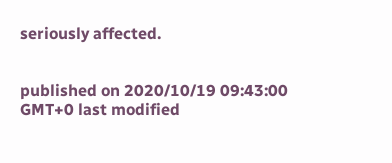seriously affected.


published on 2020/10/19 09:43:00 GMT+0 last modified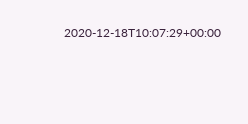2020-12-18T10:07:29+00:00